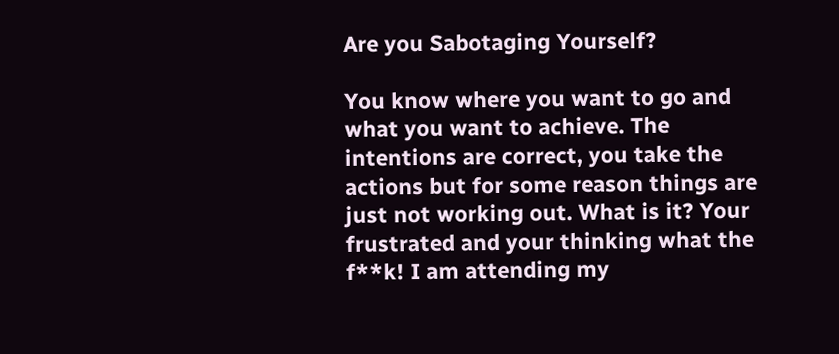Are you Sabotaging Yourself?

You know where you want to go and what you want to achieve. The intentions are correct, you take the actions but for some reason things are just not working out. What is it? Your frustrated and your thinking what the f**k! I am attending my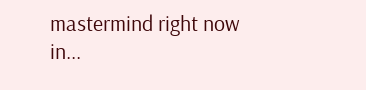mastermind right now in...